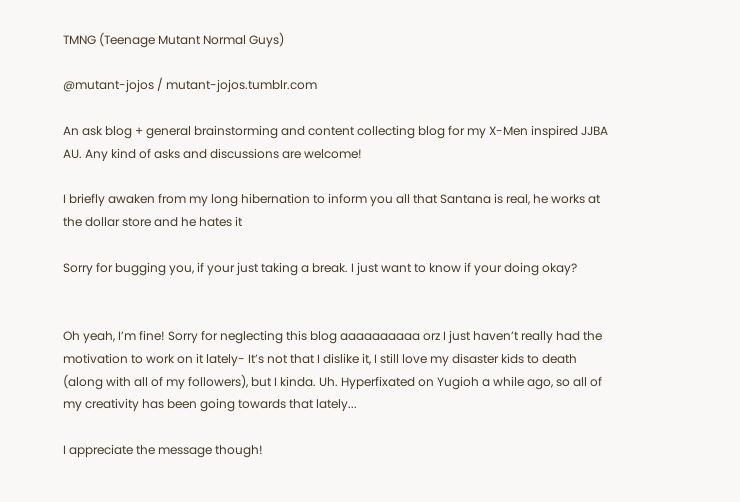TMNG (Teenage Mutant Normal Guys)

@mutant-jojos / mutant-jojos.tumblr.com

An ask blog + general brainstorming and content collecting blog for my X-Men inspired JJBA AU. Any kind of asks and discussions are welcome!

I briefly awaken from my long hibernation to inform you all that Santana is real, he works at the dollar store and he hates it

Sorry for bugging you, if your just taking a break. I just want to know if your doing okay?


Oh yeah, I’m fine! Sorry for neglecting this blog aaaaaaaaaa orz I just haven’t really had the motivation to work on it lately- It’s not that I dislike it, I still love my disaster kids to death (along with all of my followers), but I kinda. Uh. Hyperfixated on Yugioh a while ago, so all of my creativity has been going towards that lately...

I appreciate the message though!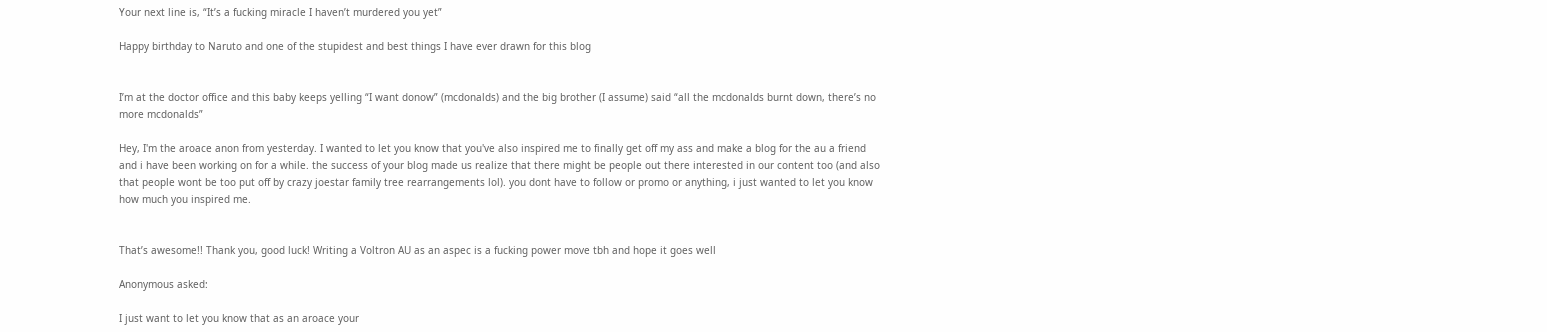Your next line is, “It’s a fucking miracle I haven’t murdered you yet”

Happy birthday to Naruto and one of the stupidest and best things I have ever drawn for this blog


I’m at the doctor office and this baby keeps yelling “I want donow” (mcdonalds) and the big brother (I assume) said “all the mcdonalds burnt down, there’s no more mcdonalds”

Hey, I'm the aroace anon from yesterday. I wanted to let you know that you've also inspired me to finally get off my ass and make a blog for the au a friend and i have been working on for a while. the success of your blog made us realize that there might be people out there interested in our content too (and also that people wont be too put off by crazy joestar family tree rearrangements lol). you dont have to follow or promo or anything, i just wanted to let you know how much you inspired me.


That’s awesome!! Thank you, good luck! Writing a Voltron AU as an aspec is a fucking power move tbh and hope it goes well

Anonymous asked:

I just want to let you know that as an aroace your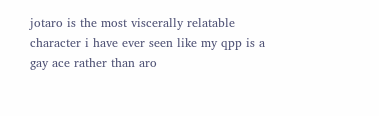jotaro is the most viscerally relatable character i have ever seen like my qpp is a gay ace rather than aro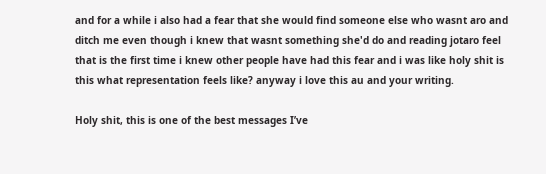and for a while i also had a fear that she would find someone else who wasnt aro and ditch me even though i knew that wasnt something she'd do and reading jotaro feel that is the first time i knew other people have had this fear and i was like holy shit is this what representation feels like? anyway i love this au and your writing.

Holy shit, this is one of the best messages I’ve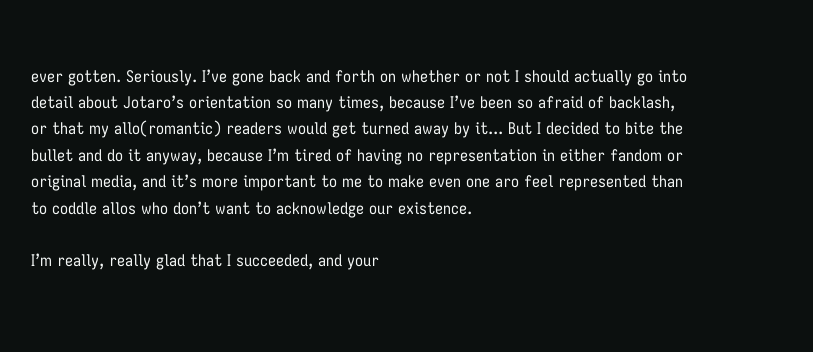ever gotten. Seriously. I’ve gone back and forth on whether or not I should actually go into detail about Jotaro’s orientation so many times, because I’ve been so afraid of backlash, or that my allo(romantic) readers would get turned away by it... But I decided to bite the bullet and do it anyway, because I’m tired of having no representation in either fandom or original media, and it’s more important to me to make even one aro feel represented than to coddle allos who don’t want to acknowledge our existence.

I’m really, really glad that I succeeded, and your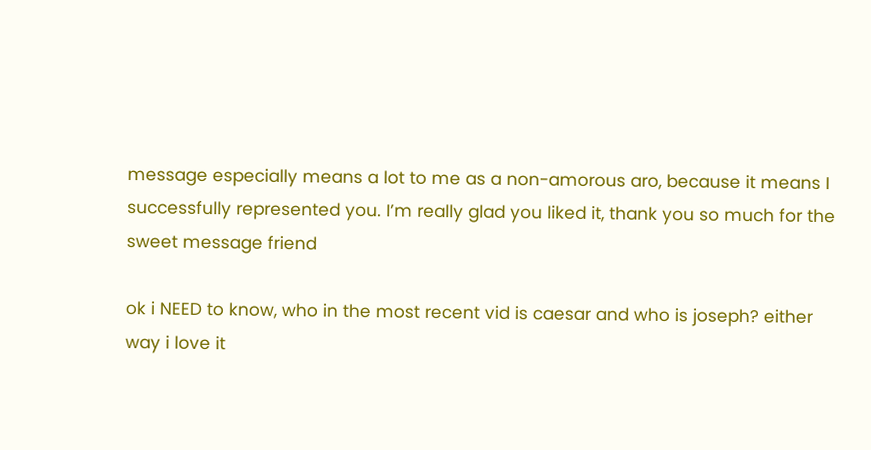message especially means a lot to me as a non-amorous aro, because it means I successfully represented you. I’m really glad you liked it, thank you so much for the sweet message friend

ok i NEED to know, who in the most recent vid is caesar and who is joseph? either way i love it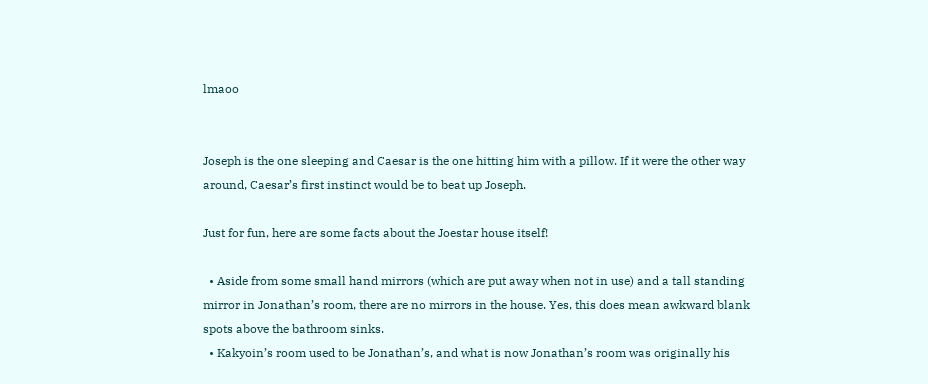lmaoo


Joseph is the one sleeping and Caesar is the one hitting him with a pillow. If it were the other way around, Caesar’s first instinct would be to beat up Joseph.

Just for fun, here are some facts about the Joestar house itself!

  • Aside from some small hand mirrors (which are put away when not in use) and a tall standing mirror in Jonathan’s room, there are no mirrors in the house. Yes, this does mean awkward blank spots above the bathroom sinks.
  • Kakyoin’s room used to be Jonathan’s, and what is now Jonathan’s room was originally his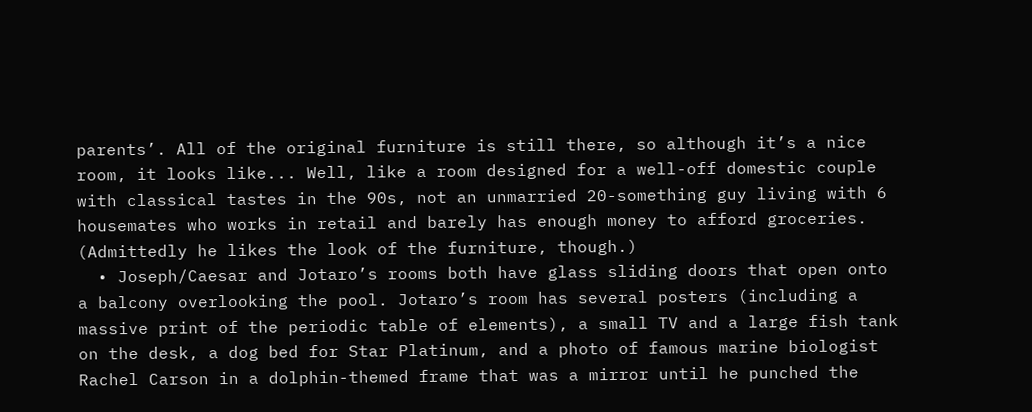parents’. All of the original furniture is still there, so although it’s a nice room, it looks like... Well, like a room designed for a well-off domestic couple with classical tastes in the 90s, not an unmarried 20-something guy living with 6 housemates who works in retail and barely has enough money to afford groceries. (Admittedly he likes the look of the furniture, though.)
  • Joseph/Caesar and Jotaro’s rooms both have glass sliding doors that open onto a balcony overlooking the pool. Jotaro’s room has several posters (including a massive print of the periodic table of elements), a small TV and a large fish tank on the desk, a dog bed for Star Platinum, and a photo of famous marine biologist Rachel Carson in a dolphin-themed frame that was a mirror until he punched the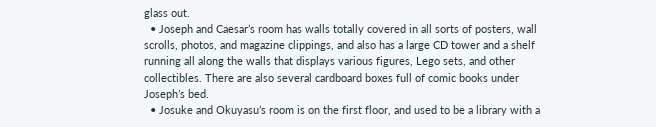glass out.
  • Joseph and Caesar’s room has walls totally covered in all sorts of posters, wall scrolls, photos, and magazine clippings, and also has a large CD tower and a shelf running all along the walls that displays various figures, Lego sets, and other collectibles. There are also several cardboard boxes full of comic books under Joseph’s bed.
  • Josuke and Okuyasu’s room is on the first floor, and used to be a library with a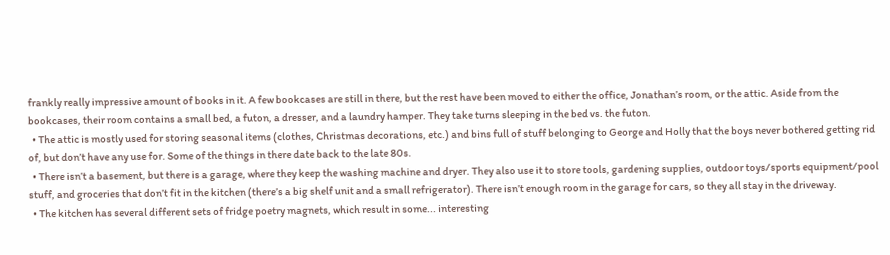frankly really impressive amount of books in it. A few bookcases are still in there, but the rest have been moved to either the office, Jonathan’s room, or the attic. Aside from the bookcases, their room contains a small bed, a futon, a dresser, and a laundry hamper. They take turns sleeping in the bed vs. the futon.
  • The attic is mostly used for storing seasonal items (clothes, Christmas decorations, etc.) and bins full of stuff belonging to George and Holly that the boys never bothered getting rid of, but don’t have any use for. Some of the things in there date back to the late 80s.
  • There isn’t a basement, but there is a garage, where they keep the washing machine and dryer. They also use it to store tools, gardening supplies, outdoor toys/sports equipment/pool stuff, and groceries that don’t fit in the kitchen (there’s a big shelf unit and a small refrigerator). There isn’t enough room in the garage for cars, so they all stay in the driveway.
  • The kitchen has several different sets of fridge poetry magnets, which result in some... interesting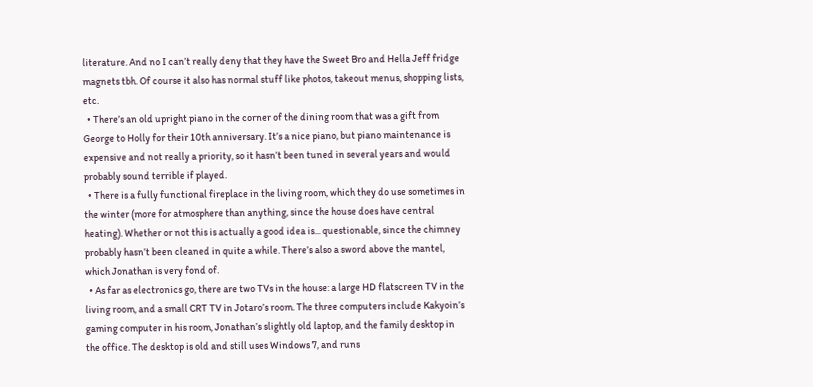literature. And no I can’t really deny that they have the Sweet Bro and Hella Jeff fridge magnets tbh. Of course it also has normal stuff like photos, takeout menus, shopping lists, etc.
  • There’s an old upright piano in the corner of the dining room that was a gift from George to Holly for their 10th anniversary. It’s a nice piano, but piano maintenance is expensive and not really a priority, so it hasn’t been tuned in several years and would probably sound terrible if played.
  • There is a fully functional fireplace in the living room, which they do use sometimes in the winter (more for atmosphere than anything, since the house does have central heating). Whether or not this is actually a good idea is... questionable, since the chimney probably hasn’t been cleaned in quite a while. There’s also a sword above the mantel, which Jonathan is very fond of.
  • As far as electronics go, there are two TVs in the house: a large HD flatscreen TV in the living room, and a small CRT TV in Jotaro’s room. The three computers include Kakyoin’s gaming computer in his room, Jonathan’s slightly old laptop, and the family desktop in the office. The desktop is old and still uses Windows 7, and runs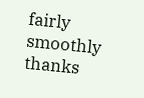fairly smoothly thanks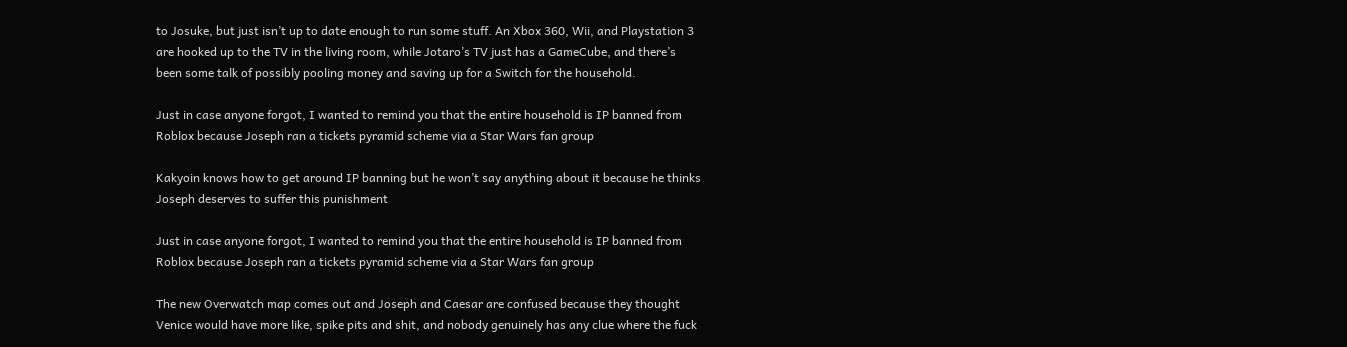to Josuke, but just isn’t up to date enough to run some stuff. An Xbox 360, Wii, and Playstation 3 are hooked up to the TV in the living room, while Jotaro’s TV just has a GameCube, and there’s been some talk of possibly pooling money and saving up for a Switch for the household.

Just in case anyone forgot, I wanted to remind you that the entire household is IP banned from Roblox because Joseph ran a tickets pyramid scheme via a Star Wars fan group

Kakyoin knows how to get around IP banning but he won’t say anything about it because he thinks Joseph deserves to suffer this punishment

Just in case anyone forgot, I wanted to remind you that the entire household is IP banned from Roblox because Joseph ran a tickets pyramid scheme via a Star Wars fan group

The new Overwatch map comes out and Joseph and Caesar are confused because they thought Venice would have more like, spike pits and shit, and nobody genuinely has any clue where the fuck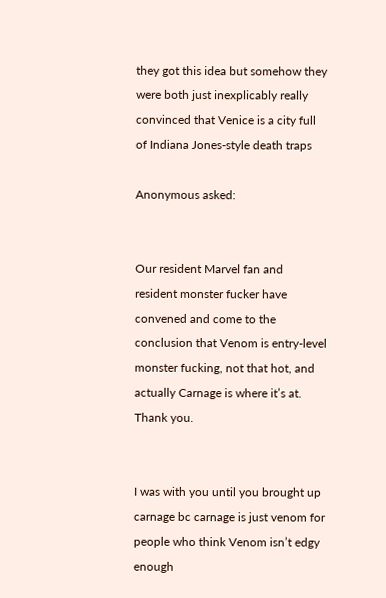they got this idea but somehow they were both just inexplicably really convinced that Venice is a city full of Indiana Jones-style death traps

Anonymous asked:


Our resident Marvel fan and resident monster fucker have convened and come to the conclusion that Venom is entry-level monster fucking, not that hot, and actually Carnage is where it’s at. Thank you.


I was with you until you brought up carnage bc carnage is just venom for people who think Venom isn’t edgy enough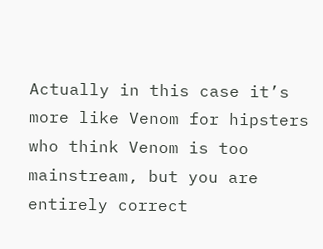Actually in this case it’s more like Venom for hipsters who think Venom is too mainstream, but you are entirely correct